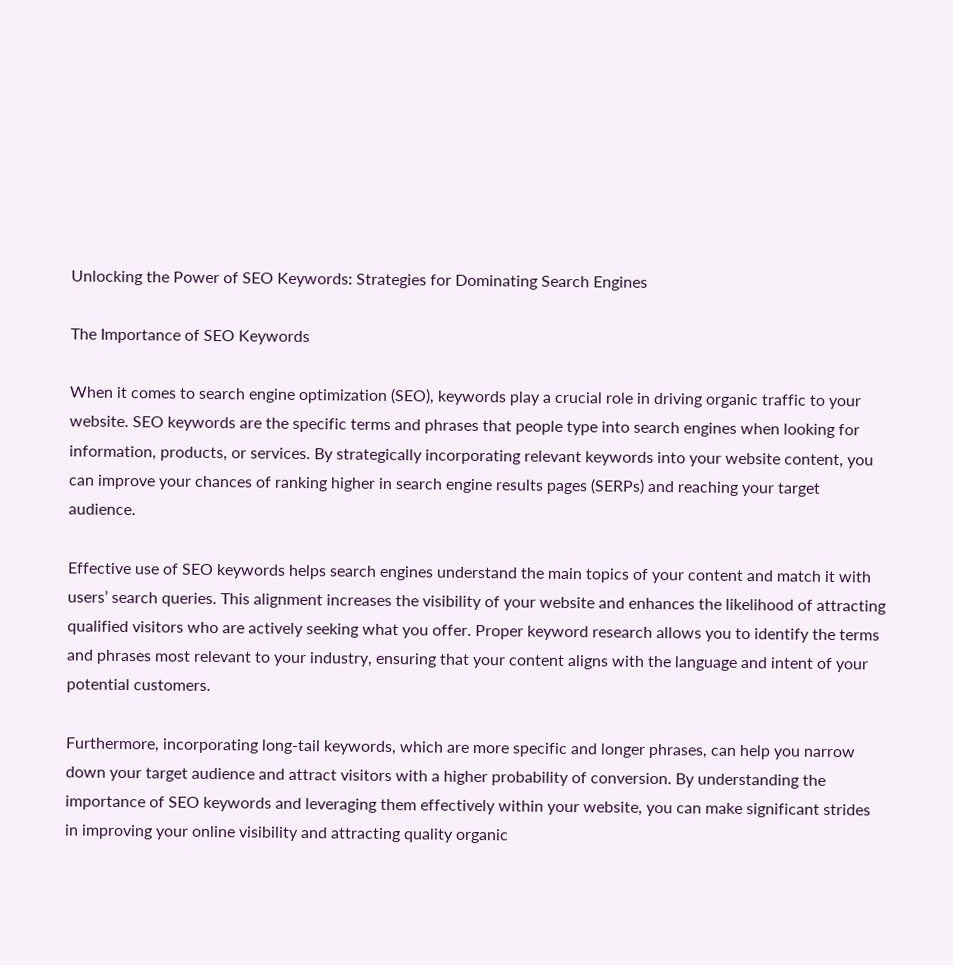Unlocking the Power of SEO Keywords: Strategies for Dominating Search Engines

The Importance of SEO Keywords

When it comes to search engine optimization (SEO), keywords play a crucial role in driving organic traffic to your website. SEO keywords are the specific terms and phrases that people type into search engines when looking for information, products, or services. By strategically incorporating relevant keywords into your website content, you can improve your chances of ranking higher in search engine results pages (SERPs) and reaching your target audience.

Effective use of SEO keywords helps search engines understand the main topics of your content and match it with users’ search queries. This alignment increases the visibility of your website and enhances the likelihood of attracting qualified visitors who are actively seeking what you offer. Proper keyword research allows you to identify the terms and phrases most relevant to your industry, ensuring that your content aligns with the language and intent of your potential customers.

Furthermore, incorporating long-tail keywords, which are more specific and longer phrases, can help you narrow down your target audience and attract visitors with a higher probability of conversion. By understanding the importance of SEO keywords and leveraging them effectively within your website, you can make significant strides in improving your online visibility and attracting quality organic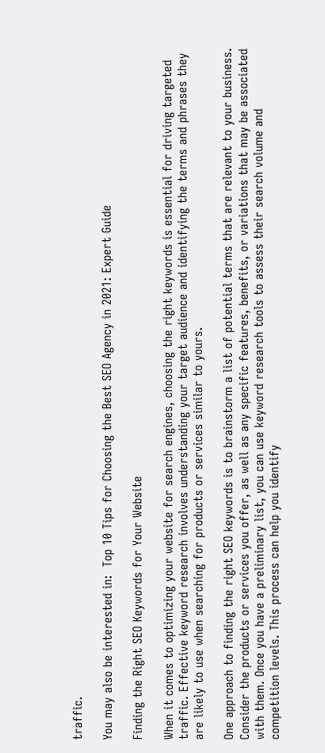traffic.

You may also be interested in:  Top 10 Tips for Choosing the Best SEO Agency in 2021: Expert Guide

Finding the Right SEO Keywords for Your Website

When it comes to optimizing your website for search engines, choosing the right keywords is essential for driving targeted traffic. Effective keyword research involves understanding your target audience and identifying the terms and phrases they are likely to use when searching for products or services similar to yours.

One approach to finding the right SEO keywords is to brainstorm a list of potential terms that are relevant to your business. Consider the products or services you offer, as well as any specific features, benefits, or variations that may be associated with them. Once you have a preliminary list, you can use keyword research tools to assess their search volume and competition levels. This process can help you identify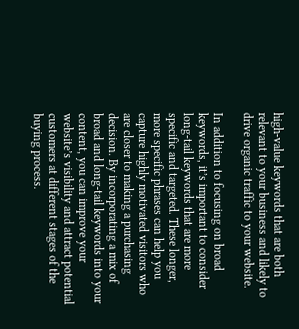high-value keywords that are both relevant to your business and likely to drive organic traffic to your website.

In addition to focusing on broad keywords, it’s important to consider long-tail keywords that are more specific and targeted. These longer, more specific phrases can help you capture highly motivated visitors who are closer to making a purchasing decision. By incorporating a mix of broad and long-tail keywords into your content, you can improve your website’s visibility and attract potential customers at different stages of the buying process.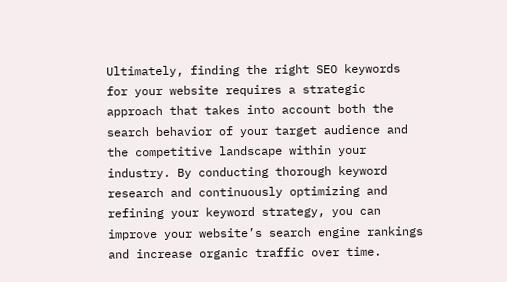Ultimately, finding the right SEO keywords for your website requires a strategic approach that takes into account both the search behavior of your target audience and the competitive landscape within your industry. By conducting thorough keyword research and continuously optimizing and refining your keyword strategy, you can improve your website’s search engine rankings and increase organic traffic over time.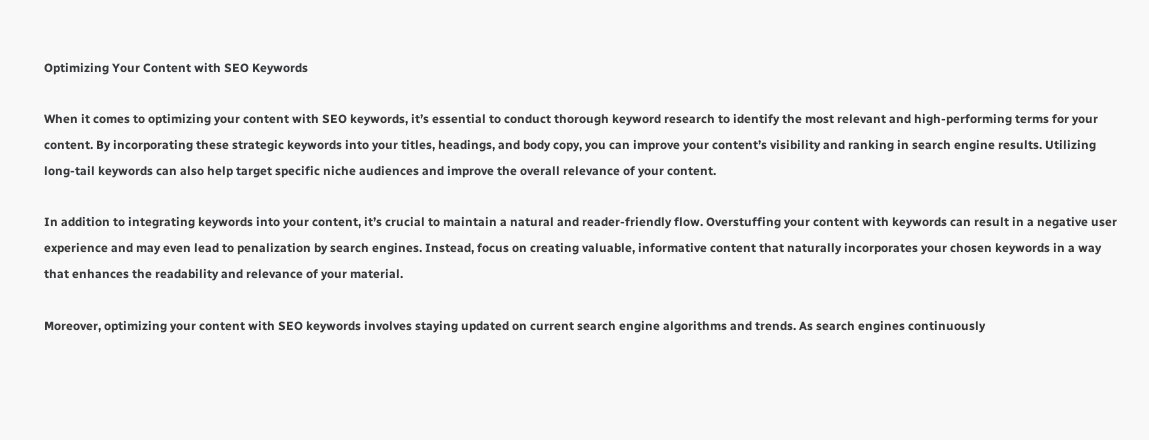Optimizing Your Content with SEO Keywords

When it comes to optimizing your content with SEO keywords, it’s essential to conduct thorough keyword research to identify the most relevant and high-performing terms for your content. By incorporating these strategic keywords into your titles, headings, and body copy, you can improve your content’s visibility and ranking in search engine results. Utilizing long-tail keywords can also help target specific niche audiences and improve the overall relevance of your content.

In addition to integrating keywords into your content, it’s crucial to maintain a natural and reader-friendly flow. Overstuffing your content with keywords can result in a negative user experience and may even lead to penalization by search engines. Instead, focus on creating valuable, informative content that naturally incorporates your chosen keywords in a way that enhances the readability and relevance of your material.

Moreover, optimizing your content with SEO keywords involves staying updated on current search engine algorithms and trends. As search engines continuously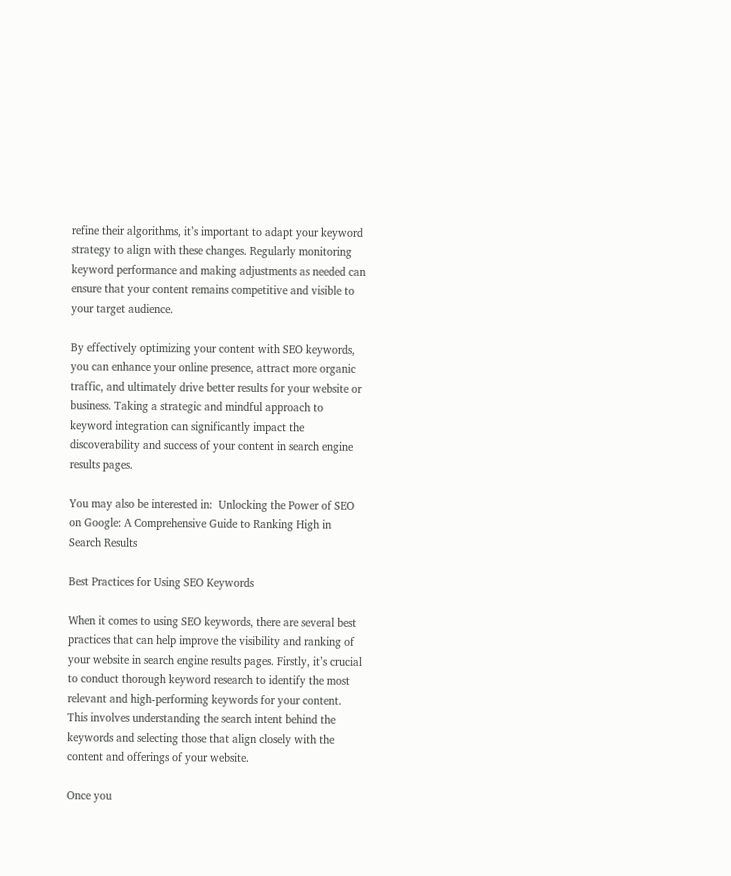refine their algorithms, it’s important to adapt your keyword strategy to align with these changes. Regularly monitoring keyword performance and making adjustments as needed can ensure that your content remains competitive and visible to your target audience.

By effectively optimizing your content with SEO keywords, you can enhance your online presence, attract more organic traffic, and ultimately drive better results for your website or business. Taking a strategic and mindful approach to keyword integration can significantly impact the discoverability and success of your content in search engine results pages.

You may also be interested in:  Unlocking the Power of SEO on Google: A Comprehensive Guide to Ranking High in Search Results

Best Practices for Using SEO Keywords

When it comes to using SEO keywords, there are several best practices that can help improve the visibility and ranking of your website in search engine results pages. Firstly, it’s crucial to conduct thorough keyword research to identify the most relevant and high-performing keywords for your content. This involves understanding the search intent behind the keywords and selecting those that align closely with the content and offerings of your website.

Once you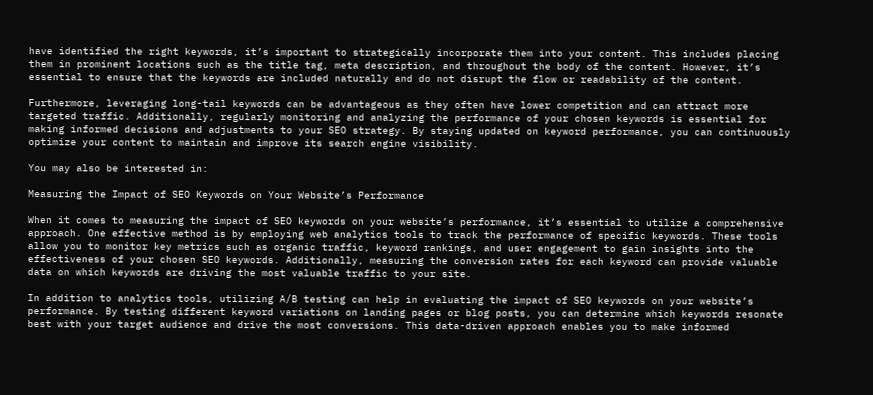have identified the right keywords, it’s important to strategically incorporate them into your content. This includes placing them in prominent locations such as the title tag, meta description, and throughout the body of the content. However, it’s essential to ensure that the keywords are included naturally and do not disrupt the flow or readability of the content.

Furthermore, leveraging long-tail keywords can be advantageous as they often have lower competition and can attract more targeted traffic. Additionally, regularly monitoring and analyzing the performance of your chosen keywords is essential for making informed decisions and adjustments to your SEO strategy. By staying updated on keyword performance, you can continuously optimize your content to maintain and improve its search engine visibility.

You may also be interested in:

Measuring the Impact of SEO Keywords on Your Website’s Performance

When it comes to measuring the impact of SEO keywords on your website’s performance, it’s essential to utilize a comprehensive approach. One effective method is by employing web analytics tools to track the performance of specific keywords. These tools allow you to monitor key metrics such as organic traffic, keyword rankings, and user engagement to gain insights into the effectiveness of your chosen SEO keywords. Additionally, measuring the conversion rates for each keyword can provide valuable data on which keywords are driving the most valuable traffic to your site.

In addition to analytics tools, utilizing A/B testing can help in evaluating the impact of SEO keywords on your website’s performance. By testing different keyword variations on landing pages or blog posts, you can determine which keywords resonate best with your target audience and drive the most conversions. This data-driven approach enables you to make informed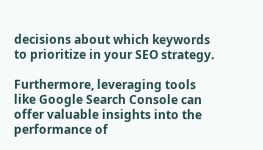decisions about which keywords to prioritize in your SEO strategy.

Furthermore, leveraging tools like Google Search Console can offer valuable insights into the performance of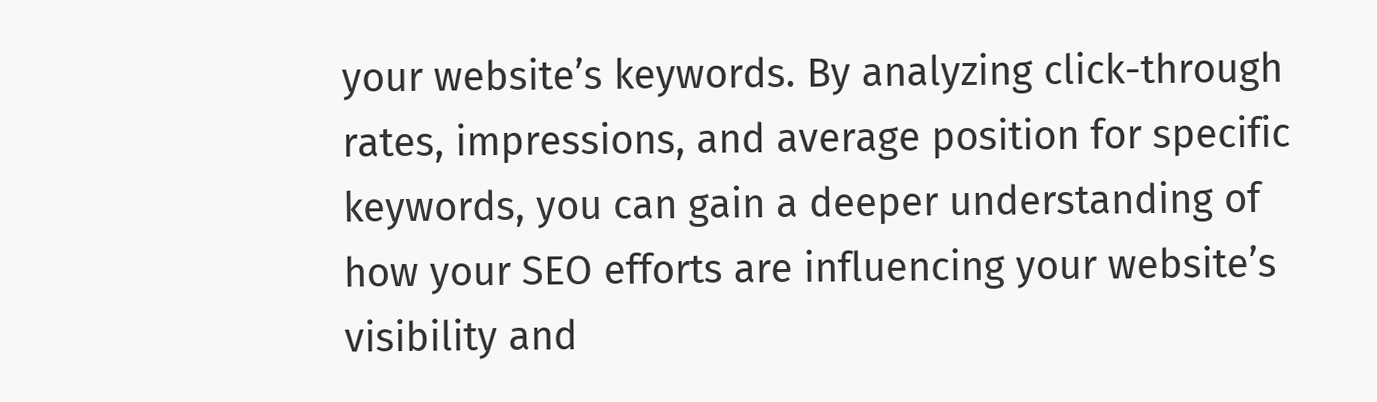your website’s keywords. By analyzing click-through rates, impressions, and average position for specific keywords, you can gain a deeper understanding of how your SEO efforts are influencing your website’s visibility and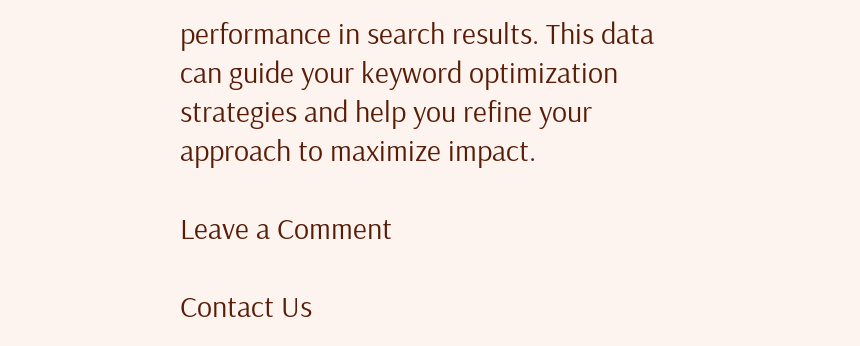performance in search results. This data can guide your keyword optimization strategies and help you refine your approach to maximize impact.

Leave a Comment

Contact Us